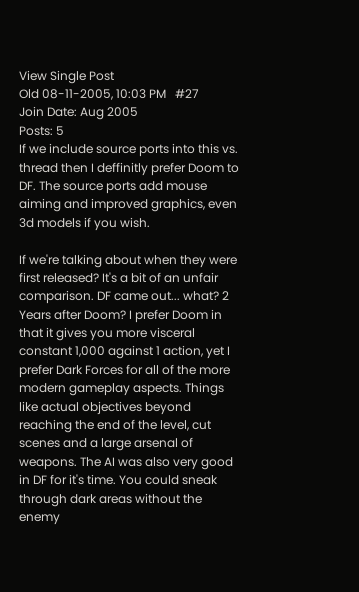View Single Post
Old 08-11-2005, 10:03 PM   #27
Join Date: Aug 2005
Posts: 5
If we include source ports into this vs. thread then I deffinitly prefer Doom to DF. The source ports add mouse aiming and improved graphics, even 3d models if you wish.

If we're talking about when they were first released? It's a bit of an unfair comparison. DF came out... what? 2 Years after Doom? I prefer Doom in that it gives you more visceral constant 1,000 against 1 action, yet I prefer Dark Forces for all of the more modern gameplay aspects. Things like actual objectives beyond reaching the end of the level, cut scenes and a large arsenal of weapons. The AI was also very good in DF for it's time. You could sneak through dark areas without the enemy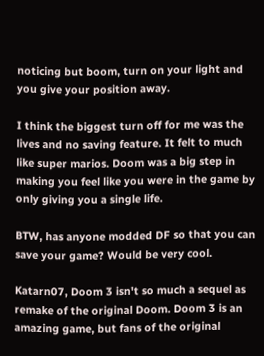noticing but boom, turn on your light and you give your position away.

I think the biggest turn off for me was the lives and no saving feature. It felt to much like super marios. Doom was a big step in making you feel like you were in the game by only giving you a single life.

BTW, has anyone modded DF so that you can save your game? Would be very cool.

Katarn07, Doom 3 isn't so much a sequel as remake of the original Doom. Doom 3 is an amazing game, but fans of the original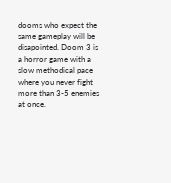dooms who expect the same gameplay will be disapointed. Doom 3 is a horror game with a slow methodical pace where you never fight more than 3-5 enemies at once.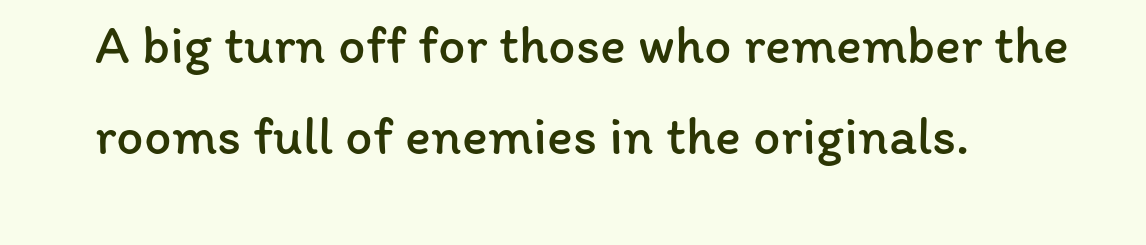A big turn off for those who remember the rooms full of enemies in the originals.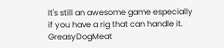It's still an awesome game especially if you have a rig that can handle it.
GreasyDogMeat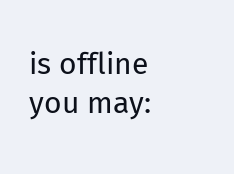is offline   you may: